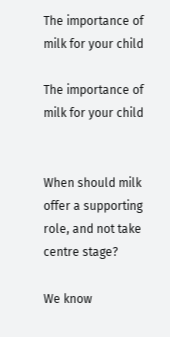The importance of milk for your child

The importance of milk for your child


When should milk offer a supporting role, and not take centre stage?

We know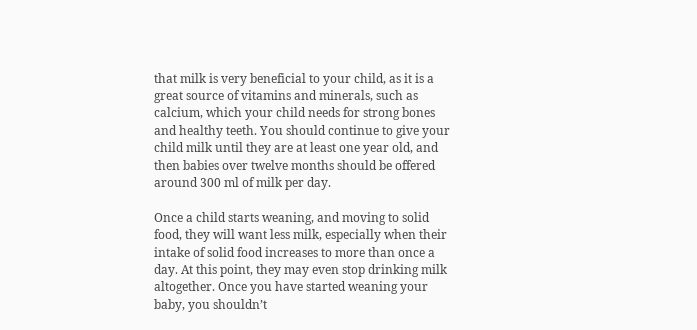that milk is very beneficial to your child, as it is a great source of vitamins and minerals, such as calcium, which your child needs for strong bones and healthy teeth. You should continue to give your child milk until they are at least one year old, and then babies over twelve months should be offered around 300 ml of milk per day.

Once a child starts weaning, and moving to solid food, they will want less milk, especially when their intake of solid food increases to more than once a day. At this point, they may even stop drinking milk altogether. Once you have started weaning your baby, you shouldn’t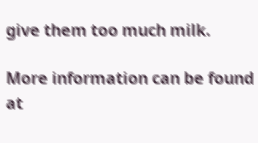give them too much milk.

More information can be found at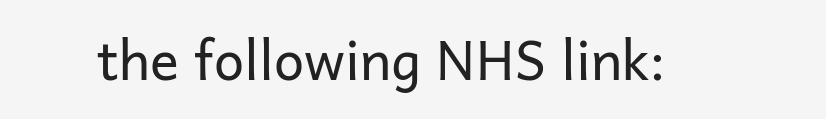the following NHS link: